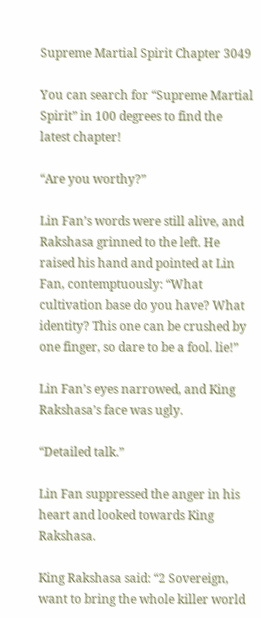Supreme Martial Spirit Chapter 3049

You can search for “Supreme Martial Spirit” in 100 degrees to find the latest chapter!

“Are you worthy?”

Lin Fan’s words were still alive, and Rakshasa grinned to the left. He raised his hand and pointed at Lin Fan, contemptuously: “What cultivation base do you have? What identity? This one can be crushed by one finger, so dare to be a fool. lie!”

Lin Fan’s eyes narrowed, and King Rakshasa’s face was ugly.

“Detailed talk.”

Lin Fan suppressed the anger in his heart and looked towards King Rakshasa.

King Rakshasa said: “2 Sovereign, want to bring the whole killer world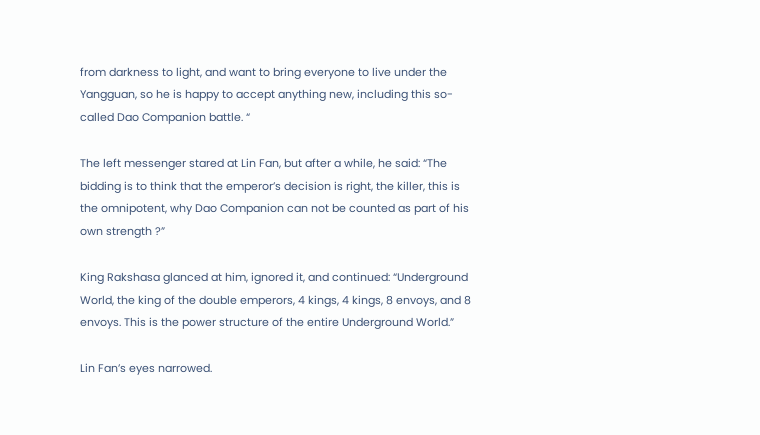from darkness to light, and want to bring everyone to live under the Yangguan, so he is happy to accept anything new, including this so-called Dao Companion battle. “

The left messenger stared at Lin Fan, but after a while, he said: “The bidding is to think that the emperor’s decision is right, the killer, this is the omnipotent, why Dao Companion can not be counted as part of his own strength ?”

King Rakshasa glanced at him, ignored it, and continued: “Underground World, the king of the double emperors, 4 kings, 4 kings, 8 envoys, and 8 envoys. This is the power structure of the entire Underground World.”

Lin Fan’s eyes narrowed.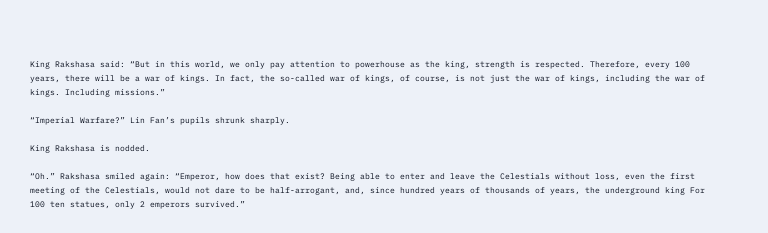King Rakshasa said: “But in this world, we only pay attention to powerhouse as the king, strength is respected. Therefore, every 100 years, there will be a war of kings. In fact, the so-called war of kings, of course, is not just the war of kings, including the war of kings. Including missions.”

“Imperial Warfare?” Lin Fan’s pupils shrunk sharply.

King Rakshasa is nodded.

“Oh.” Rakshasa smiled again: “Emperor, how does that exist? Being able to enter and leave the Celestials without loss, even the first meeting of the Celestials, would not dare to be half-arrogant, and, since hundred years of thousands of years, the underground king For 100 ten statues, only 2 emperors survived.”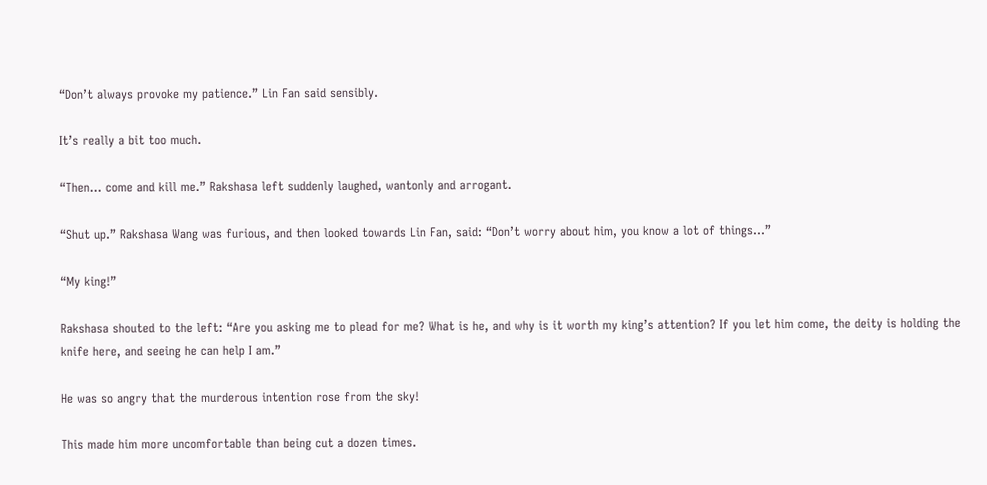“Don’t always provoke my patience.” Lin Fan said sensibly.

It’s really a bit too much.

“Then… come and kill me.” Rakshasa left suddenly laughed, wantonly and arrogant.

“Shut up.” Rakshasa Wang was furious, and then looked towards Lin Fan, said: “Don’t worry about him, you know a lot of things…”

“My king!”

Rakshasa shouted to the left: “Are you asking me to plead for me? What is he, and why is it worth my king’s attention? If you let him come, the deity is holding the knife here, and seeing he can help I am.”

He was so angry that the murderous intention rose from the sky!

This made him more uncomfortable than being cut a dozen times.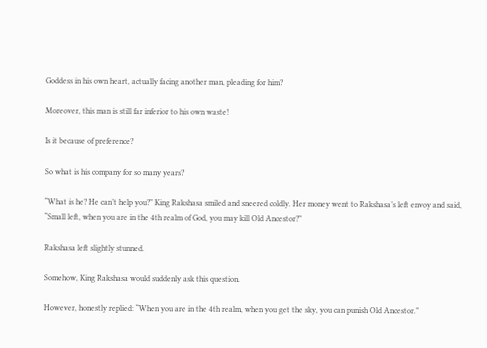Goddess in his own heart, actually facing another man, pleading for him?

Moreover, this man is still far inferior to his own waste!

Is it because of preference?

So what is his company for so many years?

“What is he? He can’t help you?” King Rakshasa smiled and sneered coldly. Her money went to Rakshasa’s left envoy and said, “Small left, when you are in the 4th realm of God, you may kill Old Ancestor?”

Rakshasa left slightly stunned.

Somehow, King Rakshasa would suddenly ask this question.

However, honestly replied: “When you are in the 4th realm, when you get the sky, you can punish Old Ancestor.”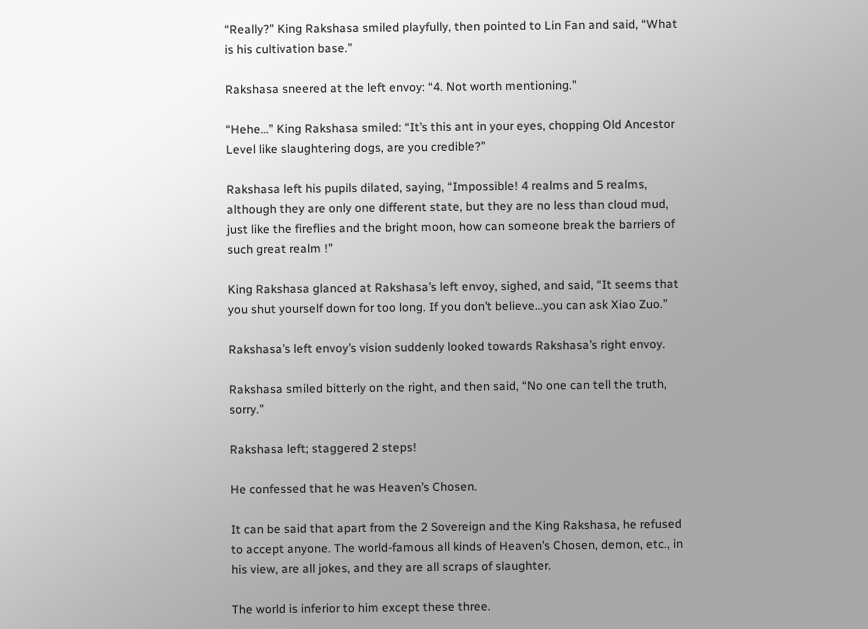“Really?” King Rakshasa smiled playfully, then pointed to Lin Fan and said, “What is his cultivation base.”

Rakshasa sneered at the left envoy: “4. Not worth mentioning.”

“Hehe…” King Rakshasa smiled: “It’s this ant in your eyes, chopping Old Ancestor Level like slaughtering dogs, are you credible?”

Rakshasa left his pupils dilated, saying, “Impossible! 4 realms and 5 realms, although they are only one different state, but they are no less than cloud mud, just like the fireflies and the bright moon, how can someone break the barriers of such great realm !”

King Rakshasa glanced at Rakshasa’s left envoy, sighed, and said, “It seems that you shut yourself down for too long. If you don’t believe…you can ask Xiao Zuo.”

Rakshasa’s left envoy’s vision suddenly looked towards Rakshasa’s right envoy.

Rakshasa smiled bitterly on the right, and then said, “No one can tell the truth, sorry.”

Rakshasa left; staggered 2 steps!

He confessed that he was Heaven’s Chosen.

It can be said that apart from the 2 Sovereign and the King Rakshasa, he refused to accept anyone. The world-famous all kinds of Heaven’s Chosen, demon, etc., in his view, are all jokes, and they are all scraps of slaughter.

The world is inferior to him except these three.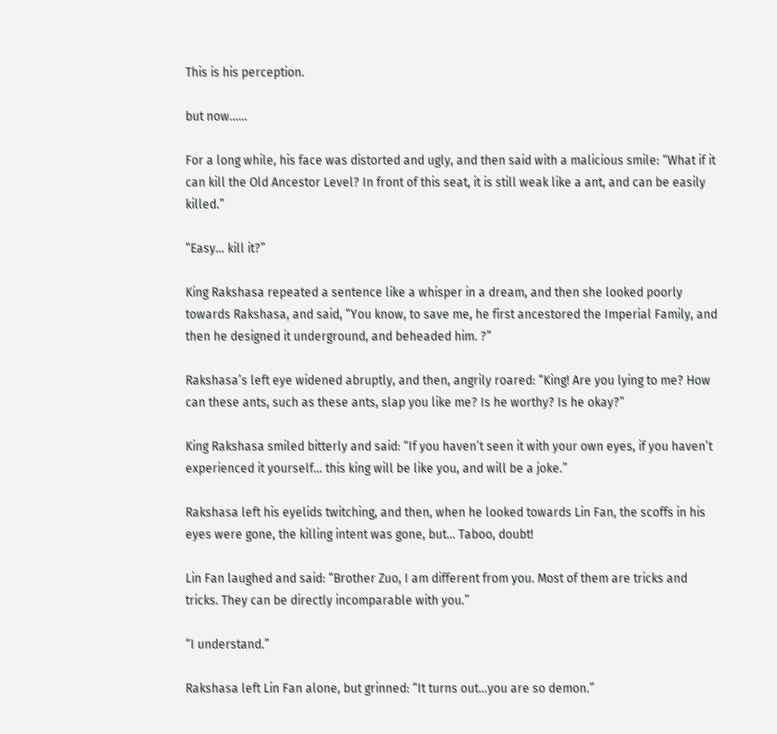This is his perception.

but now……

For a long while, his face was distorted and ugly, and then said with a malicious smile: “What if it can kill the Old Ancestor Level? In front of this seat, it is still weak like a ant, and can be easily killed.”

“Easy… kill it?”

King Rakshasa repeated a sentence like a whisper in a dream, and then she looked poorly towards Rakshasa, and said, “You know, to save me, he first ancestored the Imperial Family, and then he designed it underground, and beheaded him. ?”

Rakshasa’s left eye widened abruptly, and then, angrily roared: “King! Are you lying to me? How can these ants, such as these ants, slap you like me? Is he worthy? Is he okay?”

King Rakshasa smiled bitterly and said: “If you haven’t seen it with your own eyes, if you haven’t experienced it yourself… this king will be like you, and will be a joke.”

Rakshasa left his eyelids twitching, and then, when he looked towards Lin Fan, the scoffs in his eyes were gone, the killing intent was gone, but… Taboo, doubt!

Lin Fan laughed and said: “Brother Zuo, I am different from you. Most of them are tricks and tricks. They can be directly incomparable with you.”

“I understand.”

Rakshasa left Lin Fan alone, but grinned: “It turns out…you are so demon.”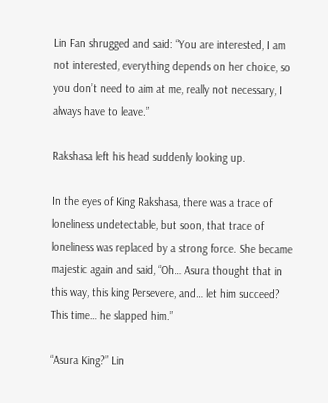Lin Fan shrugged and said: “You are interested, I am not interested, everything depends on her choice, so you don’t need to aim at me, really not necessary, I always have to leave.”

Rakshasa left his head suddenly looking up.

In the eyes of King Rakshasa, there was a trace of loneliness undetectable, but soon, that trace of loneliness was replaced by a strong force. She became majestic again and said, “Oh… Asura thought that in this way, this king Persevere, and… let him succeed? This time… he slapped him.”

“Asura King?” Lin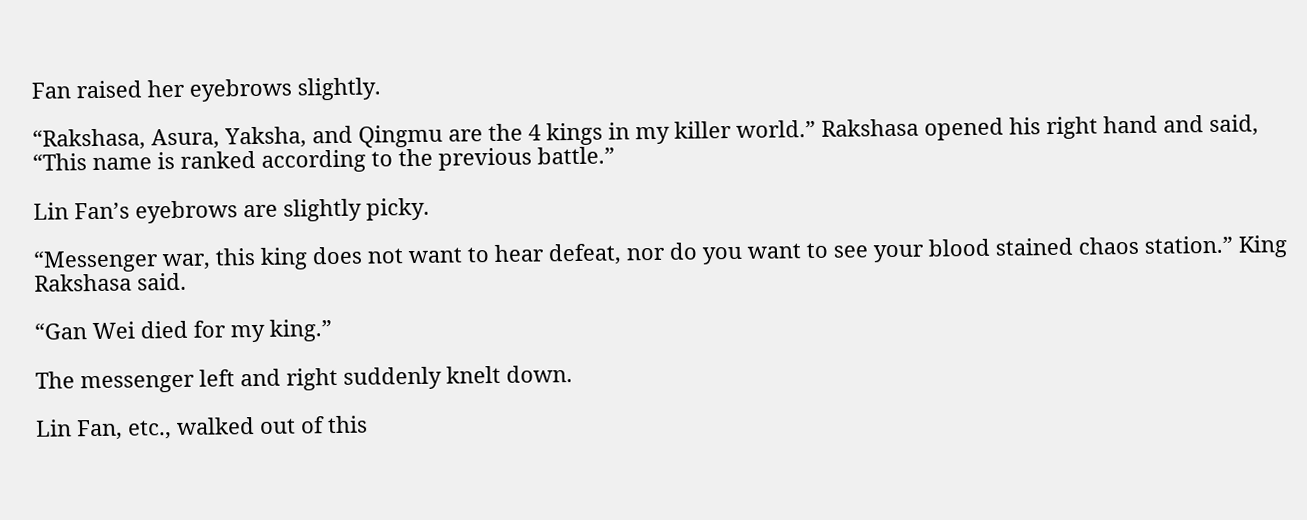Fan raised her eyebrows slightly.

“Rakshasa, Asura, Yaksha, and Qingmu are the 4 kings in my killer world.” Rakshasa opened his right hand and said, “This name is ranked according to the previous battle.”

Lin Fan’s eyebrows are slightly picky.

“Messenger war, this king does not want to hear defeat, nor do you want to see your blood stained chaos station.” King Rakshasa said.

“Gan Wei died for my king.”

The messenger left and right suddenly knelt down.

Lin Fan, etc., walked out of this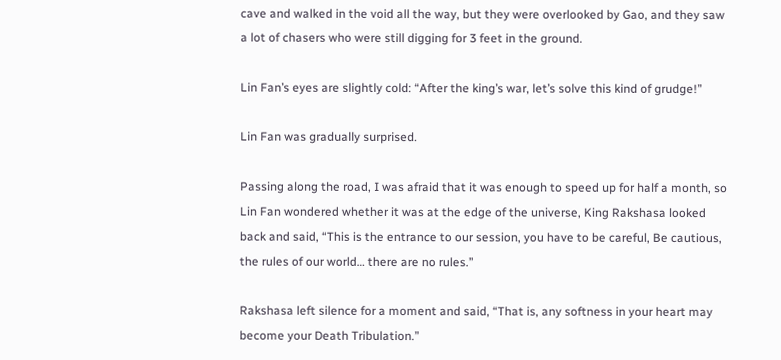cave and walked in the void all the way, but they were overlooked by Gao, and they saw a lot of chasers who were still digging for 3 feet in the ground.

Lin Fan’s eyes are slightly cold: “After the king’s war, let’s solve this kind of grudge!”

Lin Fan was gradually surprised.

Passing along the road, I was afraid that it was enough to speed up for half a month, so Lin Fan wondered whether it was at the edge of the universe, King Rakshasa looked back and said, “This is the entrance to our session, you have to be careful, Be cautious, the rules of our world… there are no rules.”

Rakshasa left silence for a moment and said, “That is, any softness in your heart may become your Death Tribulation.”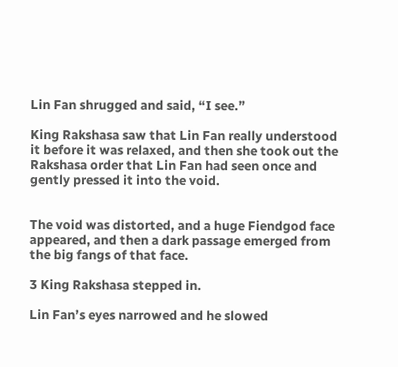Lin Fan shrugged and said, “I see.”

King Rakshasa saw that Lin Fan really understood it before it was relaxed, and then she took out the Rakshasa order that Lin Fan had seen once and gently pressed it into the void.


The void was distorted, and a huge Fiendgod face appeared, and then a dark passage emerged from the big fangs of that face.

3 King Rakshasa stepped in.

Lin Fan’s eyes narrowed and he slowed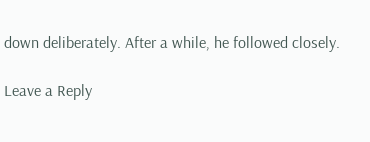down deliberately. After a while, he followed closely.

Leave a Reply